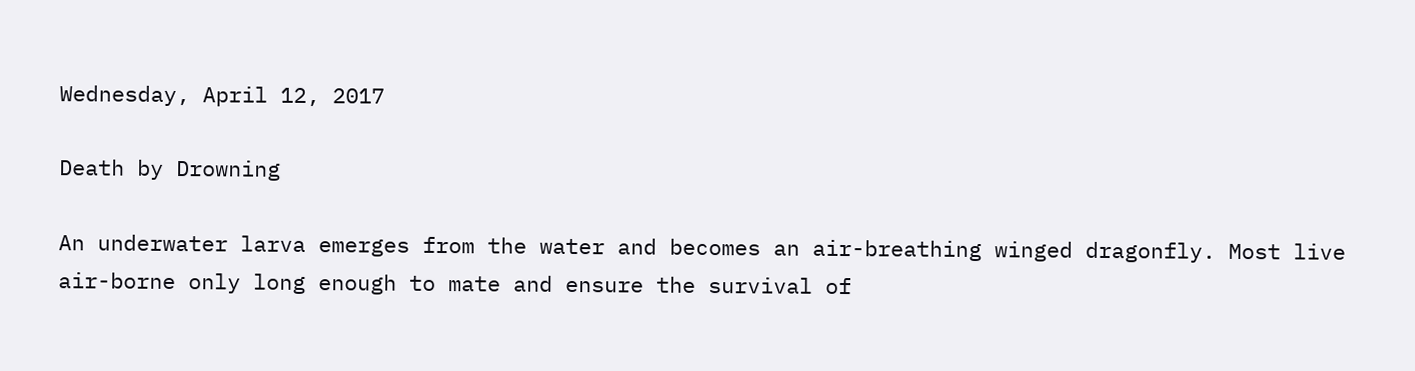Wednesday, April 12, 2017

Death by Drowning

An underwater larva emerges from the water and becomes an air-breathing winged dragonfly. Most live air-borne only long enough to mate and ensure the survival of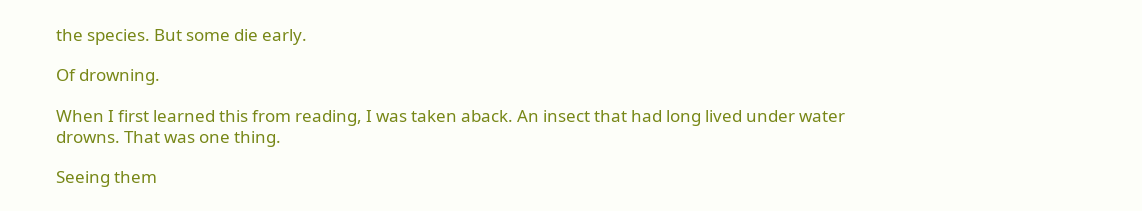the species. But some die early.

Of drowning.

When I first learned this from reading, I was taken aback. An insect that had long lived under water drowns. That was one thing.

Seeing them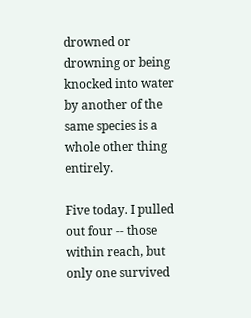drowned or drowning or being knocked into water by another of the same species is a whole other thing entirely.

Five today. I pulled out four -- those within reach, but only one survived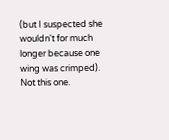(but I suspected she wouldn't for much longer because one wing was crimped). Not this one.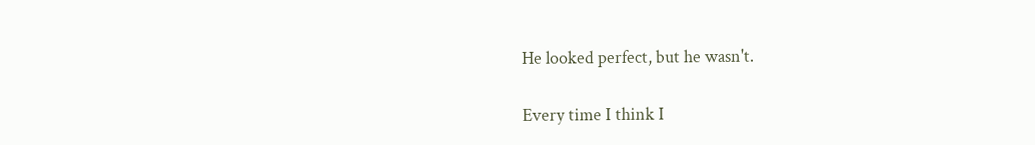He looked perfect, but he wasn't.

Every time I think I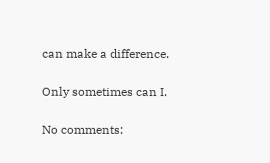can make a difference.

Only sometimes can I.

No comments: